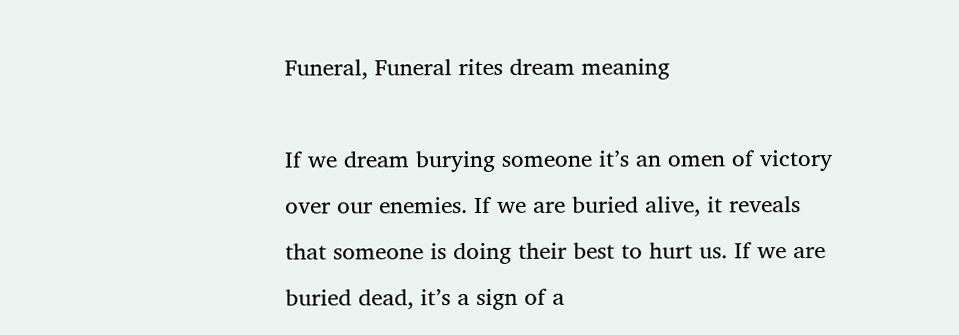Funeral, Funeral rites dream meaning

If we dream burying someone it’s an omen of victory over our enemies. If we are buried alive, it reveals that someone is doing their best to hurt us. If we are buried dead, it’s a sign of a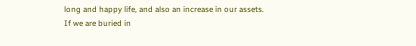long and happy life, and also an increase in our assets. If we are buried in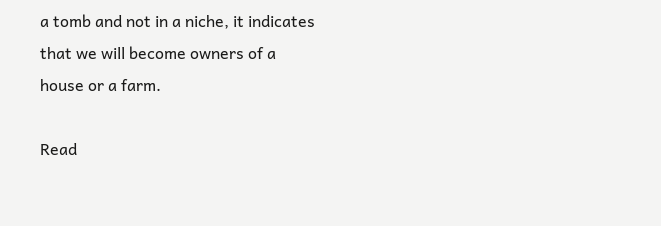a tomb and not in a niche, it indicates that we will become owners of a house or a farm.

Read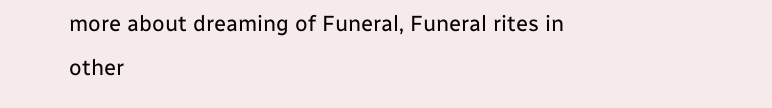more about dreaming of Funeral, Funeral rites in other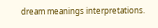dream meanings interpretations.